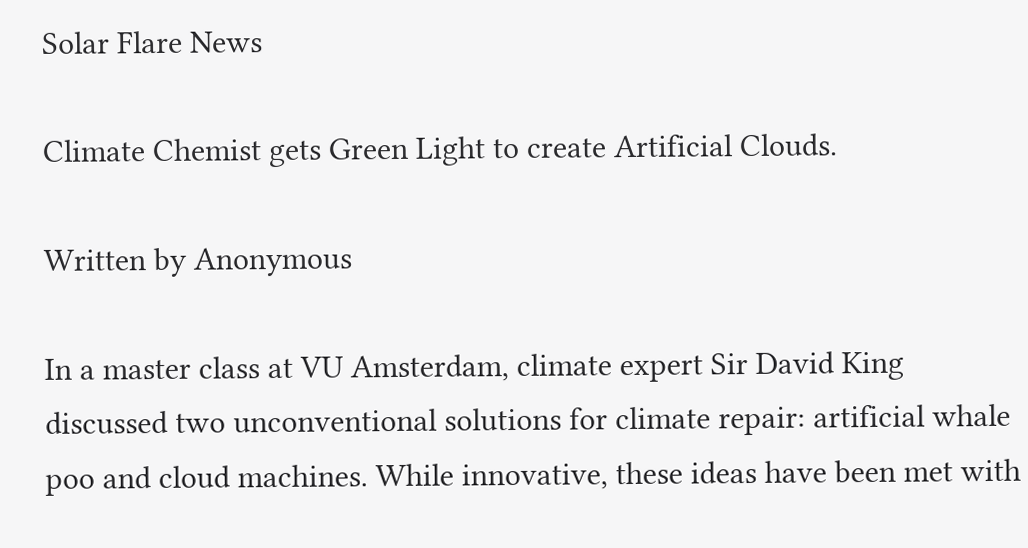Solar Flare News

Climate Chemist gets Green Light to create Artificial Clouds.

Written by Anonymous

In a master class at VU Amsterdam, climate expert Sir David King discussed two unconventional solutions for climate repair: artificial whale poo and cloud machines. While innovative, these ideas have been met with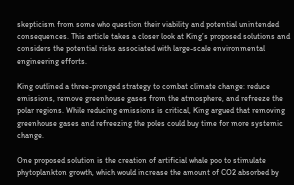skepticism from some who question their viability and potential unintended consequences. This article takes a closer look at King’s proposed solutions and considers the potential risks associated with large-scale environmental engineering efforts.

King outlined a three-pronged strategy to combat climate change: reduce emissions, remove greenhouse gases from the atmosphere, and refreeze the polar regions. While reducing emissions is critical, King argued that removing greenhouse gases and refreezing the poles could buy time for more systemic change.

One proposed solution is the creation of artificial whale poo to stimulate phytoplankton growth, which would increase the amount of CO2 absorbed by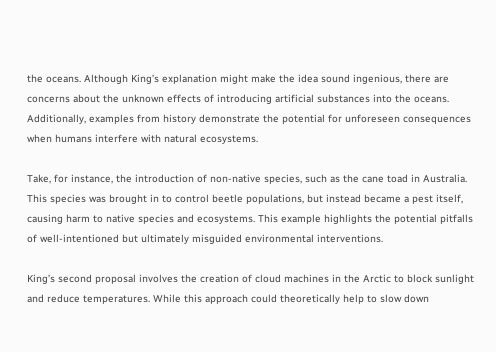the oceans. Although King’s explanation might make the idea sound ingenious, there are concerns about the unknown effects of introducing artificial substances into the oceans. Additionally, examples from history demonstrate the potential for unforeseen consequences when humans interfere with natural ecosystems.

Take, for instance, the introduction of non-native species, such as the cane toad in Australia. This species was brought in to control beetle populations, but instead became a pest itself, causing harm to native species and ecosystems. This example highlights the potential pitfalls of well-intentioned but ultimately misguided environmental interventions.

King’s second proposal involves the creation of cloud machines in the Arctic to block sunlight and reduce temperatures. While this approach could theoretically help to slow down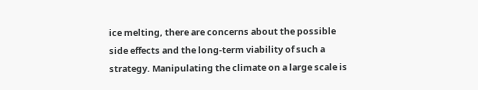ice melting, there are concerns about the possible side effects and the long-term viability of such a strategy. Manipulating the climate on a large scale is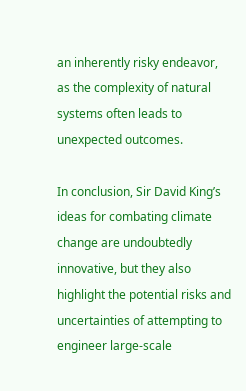an inherently risky endeavor, as the complexity of natural systems often leads to unexpected outcomes.

In conclusion, Sir David King’s ideas for combating climate change are undoubtedly innovative, but they also highlight the potential risks and uncertainties of attempting to engineer large-scale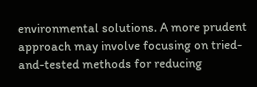environmental solutions. A more prudent approach may involve focusing on tried-and-tested methods for reducing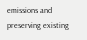emissions and preserving existing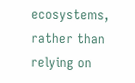ecosystems, rather than relying on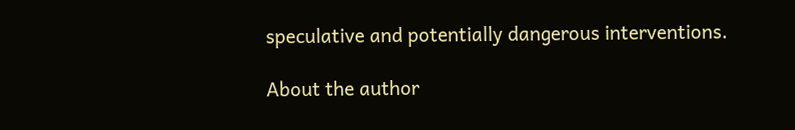speculative and potentially dangerous interventions.

About the author